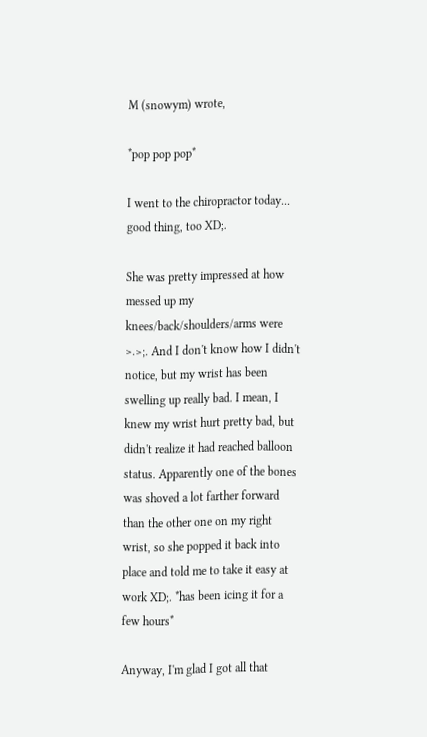M (snowym) wrote,

*pop pop pop*

I went to the chiropractor today... good thing, too XD;.

She was pretty impressed at how messed up my knees/back/shoulders/arms were >.>;. And I don't know how I didn't notice, but my wrist has been swelling up really bad. I mean, I knew my wrist hurt pretty bad, but didn't realize it had reached balloon status. Apparently one of the bones was shoved a lot farther forward than the other one on my right wrist, so she popped it back into place and told me to take it easy at work XD;. *has been icing it for a few hours*

Anyway, I'm glad I got all that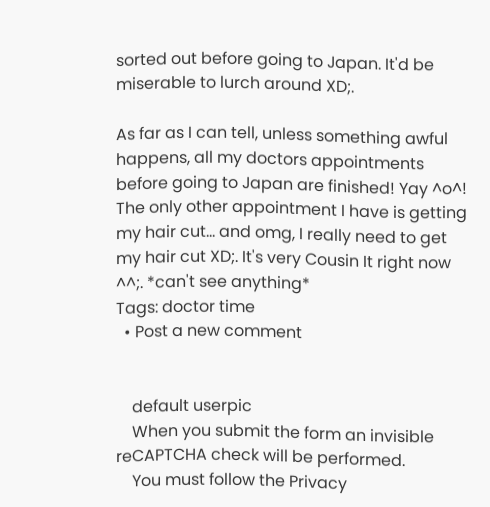sorted out before going to Japan. It'd be miserable to lurch around XD;.

As far as I can tell, unless something awful happens, all my doctors appointments before going to Japan are finished! Yay ^o^! The only other appointment I have is getting my hair cut... and omg, I really need to get my hair cut XD;. It's very Cousin It right now ^^;. *can't see anything*
Tags: doctor time
  • Post a new comment


    default userpic
    When you submit the form an invisible reCAPTCHA check will be performed.
    You must follow the Privacy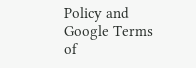Policy and Google Terms of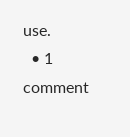use.
  • 1 comment